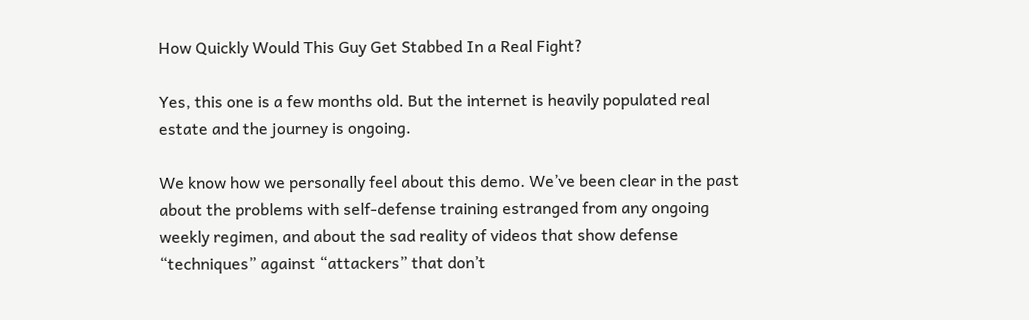How Quickly Would This Guy Get Stabbed In a Real Fight?

Yes, this one is a few months old. But the internet is heavily populated real estate and the journey is ongoing.

We know how we personally feel about this demo. We’ve been clear in the past about the problems with self-defense training estranged from any ongoing weekly regimen, and about the sad reality of videos that show defense “techniques” against “attackers” that don’t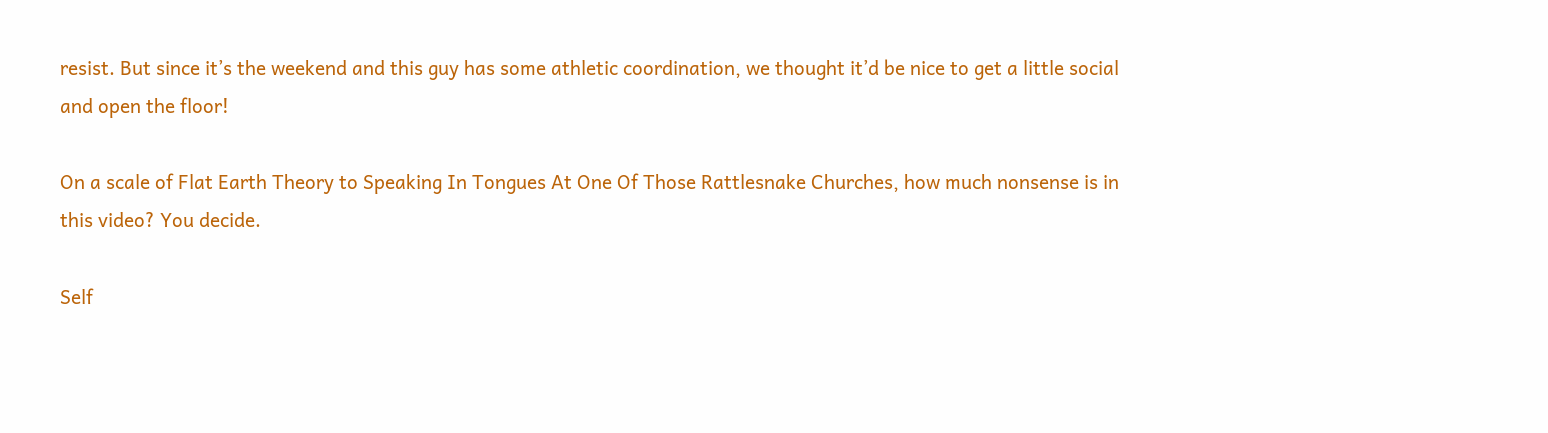resist. But since it’s the weekend and this guy has some athletic coordination, we thought it’d be nice to get a little social and open the floor!

On a scale of Flat Earth Theory to Speaking In Tongues At One Of Those Rattlesnake Churches, how much nonsense is in this video? You decide.

Self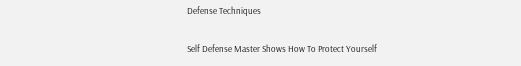Defense Techniques

Self Defense Master Shows How To Protect Yourself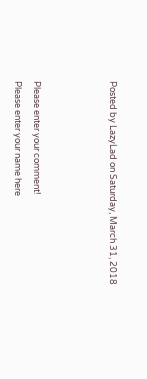Posted by LazyLad on Saturday, March 31, 2018



Please enter your comment!
Please enter your name here